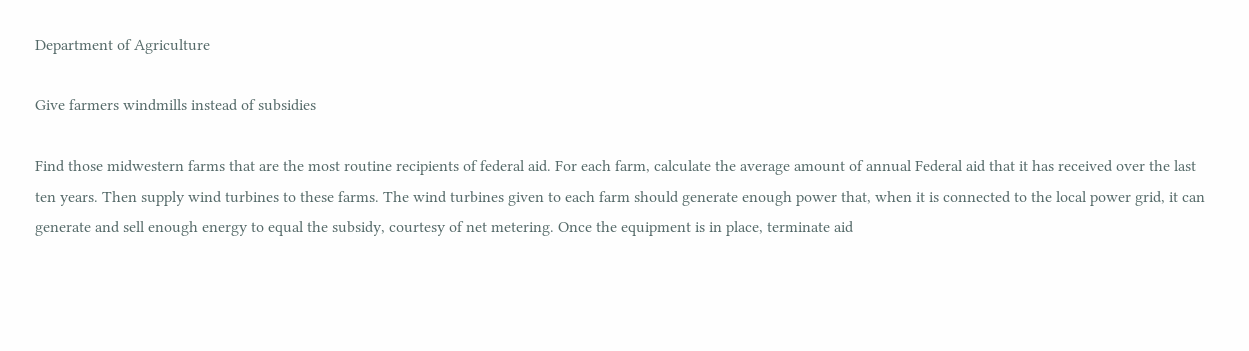Department of Agriculture

Give farmers windmills instead of subsidies

Find those midwestern farms that are the most routine recipients of federal aid. For each farm, calculate the average amount of annual Federal aid that it has received over the last ten years. Then supply wind turbines to these farms. The wind turbines given to each farm should generate enough power that, when it is connected to the local power grid, it can generate and sell enough energy to equal the subsidy, courtesy of net metering. Once the equipment is in place, terminate aid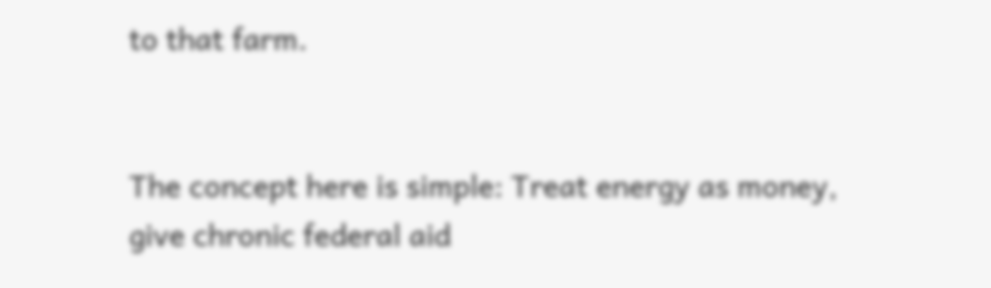to that farm.


The concept here is simple: Treat energy as money, give chronic federal aid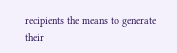recipients the means to generate their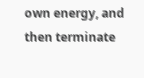own energy, and then terminate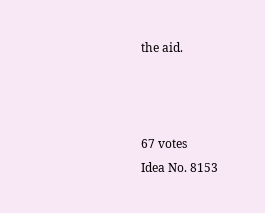the aid.



67 votes
Idea No. 8153